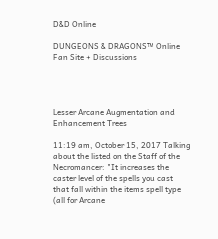D&D Online

DUNGEONS & DRAGONS™ Online Fan Site + Discussions




Lesser Arcane Augmentation and Enhancement Trees

11:19 am, October 15, 2017 Talking about the listed on the Staff of the Necromancer: "It increases the caster level of the spells you cast that fall within the items spell type (all for Arcane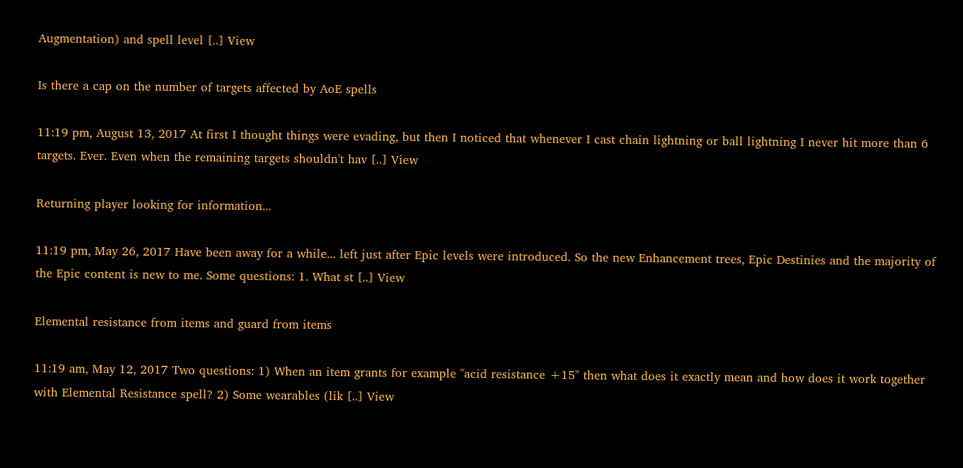Augmentation) and spell level [..] View

Is there a cap on the number of targets affected by AoE spells

11:19 pm, August 13, 2017 At first I thought things were evading, but then I noticed that whenever I cast chain lightning or ball lightning I never hit more than 6 targets. Ever. Even when the remaining targets shouldn't hav [..] View

Returning player looking for information...

11:19 pm, May 26, 2017 Have been away for a while... left just after Epic levels were introduced. So the new Enhancement trees, Epic Destinies and the majority of the Epic content is new to me. Some questions: 1. What st [..] View

Elemental resistance from items and guard from items

11:19 am, May 12, 2017 Two questions: 1) When an item grants for example "acid resistance +15" then what does it exactly mean and how does it work together with Elemental Resistance spell? 2) Some wearables (lik [..] View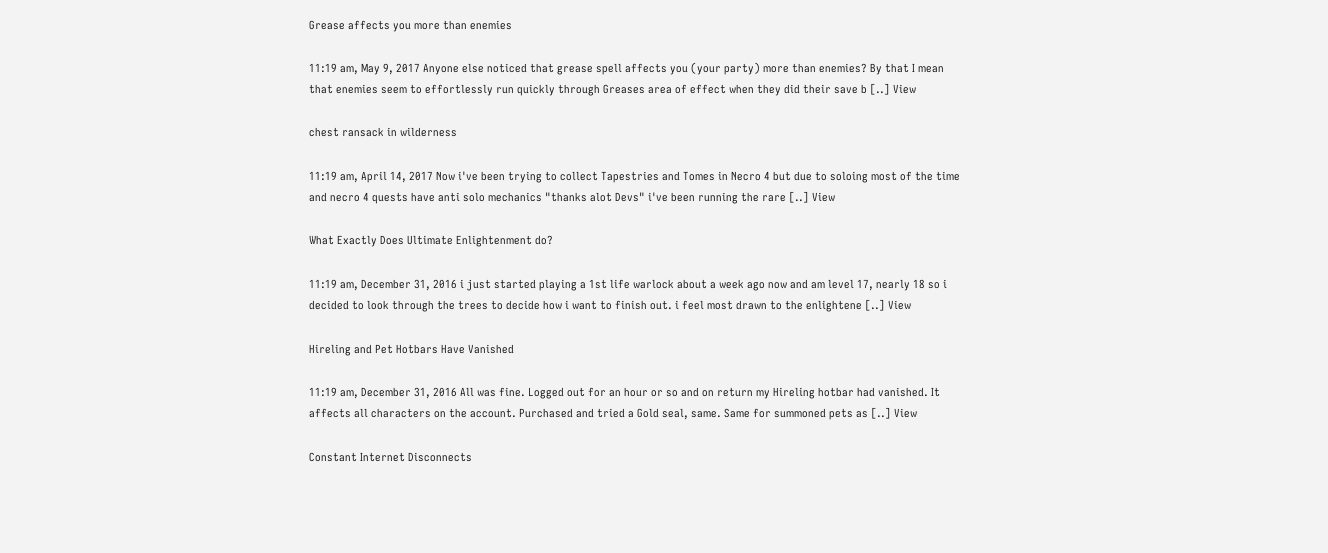Grease affects you more than enemies

11:19 am, May 9, 2017 Anyone else noticed that grease spell affects you (your party) more than enemies? By that I mean that enemies seem to effortlessly run quickly through Greases area of effect when they did their save b [..] View

chest ransack in wilderness

11:19 am, April 14, 2017 Now i've been trying to collect Tapestries and Tomes in Necro 4 but due to soloing most of the time and necro 4 quests have anti solo mechanics "thanks alot Devs" i've been running the rare [..] View

What Exactly Does Ultimate Enlightenment do?

11:19 am, December 31, 2016 i just started playing a 1st life warlock about a week ago now and am level 17, nearly 18 so i decided to look through the trees to decide how i want to finish out. i feel most drawn to the enlightene [..] View

Hireling and Pet Hotbars Have Vanished

11:19 am, December 31, 2016 All was fine. Logged out for an hour or so and on return my Hireling hotbar had vanished. It affects all characters on the account. Purchased and tried a Gold seal, same. Same for summoned pets as [..] View

Constant Internet Disconnects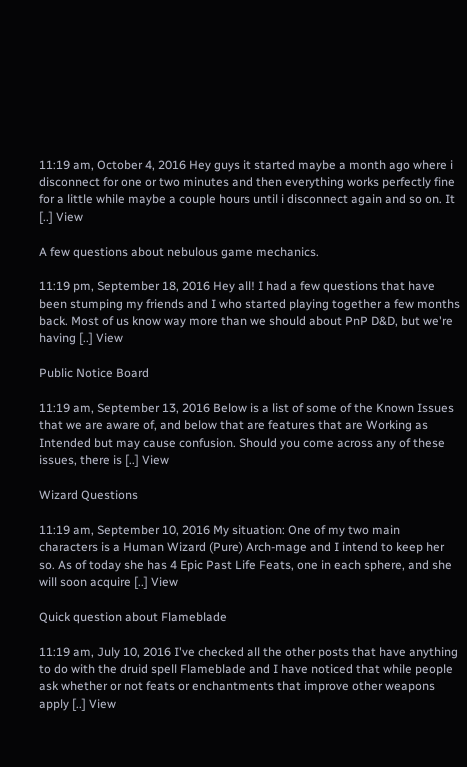11:19 am, October 4, 2016 Hey guys it started maybe a month ago where i disconnect for one or two minutes and then everything works perfectly fine for a little while maybe a couple hours until i disconnect again and so on. It [..] View

A few questions about nebulous game mechanics.

11:19 pm, September 18, 2016 Hey all! I had a few questions that have been stumping my friends and I who started playing together a few months back. Most of us know way more than we should about PnP D&D, but we're having [..] View

Public Notice Board

11:19 am, September 13, 2016 Below is a list of some of the Known Issues that we are aware of, and below that are features that are Working as Intended but may cause confusion. Should you come across any of these issues, there is [..] View

Wizard Questions

11:19 am, September 10, 2016 My situation: One of my two main characters is a Human Wizard (Pure) Arch-mage and I intend to keep her so. As of today she has 4 Epic Past Life Feats, one in each sphere, and she will soon acquire [..] View

Quick question about Flameblade

11:19 am, July 10, 2016 I've checked all the other posts that have anything to do with the druid spell Flameblade and I have noticed that while people ask whether or not feats or enchantments that improve other weapons apply [..] View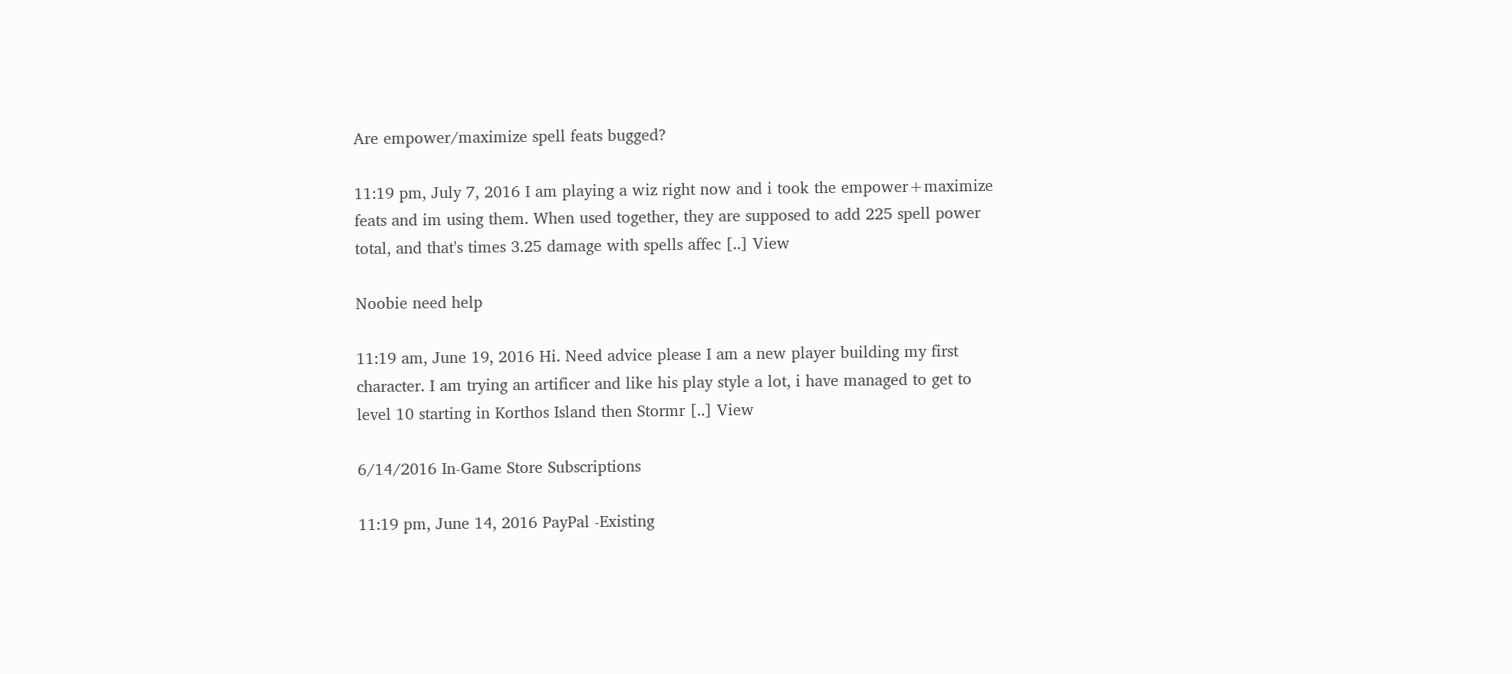Are empower/maximize spell feats bugged?

11:19 pm, July 7, 2016 I am playing a wiz right now and i took the empower+maximize feats and im using them. When used together, they are supposed to add 225 spell power total, and that's times 3.25 damage with spells affec [..] View

Noobie need help

11:19 am, June 19, 2016 Hi. Need advice please I am a new player building my first character. I am trying an artificer and like his play style a lot, i have managed to get to level 10 starting in Korthos Island then Stormr [..] View

6/14/2016 In-Game Store Subscriptions

11:19 pm, June 14, 2016 PayPal -Existing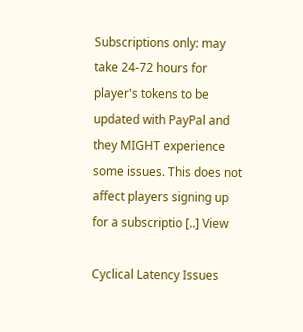Subscriptions only: may take 24-72 hours for player's tokens to be updated with PayPal and they MIGHT experience some issues. This does not affect players signing up for a subscriptio [..] View

Cyclical Latency Issues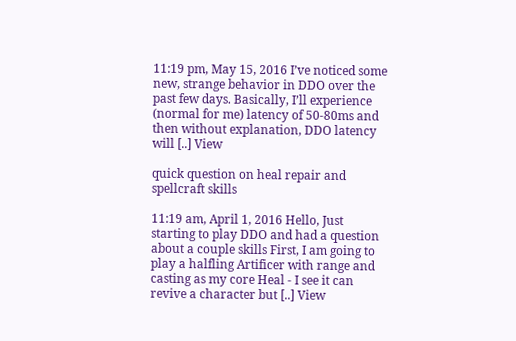11:19 pm, May 15, 2016 I’ve noticed some new, strange behavior in DDO over the past few days. Basically, I’ll experience (normal for me) latency of 50-80ms and then without explanation, DDO latency will [..] View

quick question on heal repair and spellcraft skills

11:19 am, April 1, 2016 Hello, Just starting to play DDO and had a question about a couple skills First, I am going to play a halfling Artificer with range and casting as my core Heal - I see it can revive a character but [..] View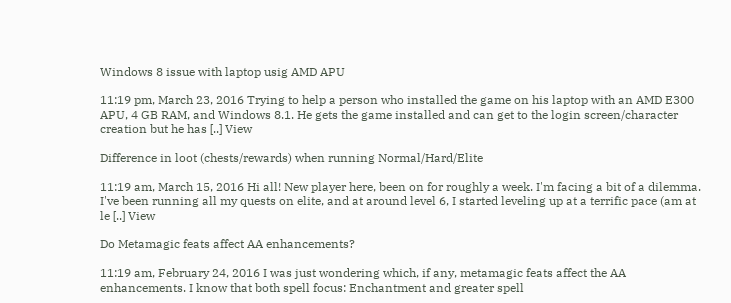Windows 8 issue with laptop usig AMD APU

11:19 pm, March 23, 2016 Trying to help a person who installed the game on his laptop with an AMD E300 APU, 4 GB RAM, and Windows 8.1. He gets the game installed and can get to the login screen/character creation but he has [..] View

Difference in loot (chests/rewards) when running Normal/Hard/Elite

11:19 am, March 15, 2016 Hi all! New player here, been on for roughly a week. I'm facing a bit of a dilemma. I've been running all my quests on elite, and at around level 6, I started leveling up at a terrific pace (am at le [..] View

Do Metamagic feats affect AA enhancements?

11:19 am, February 24, 2016 I was just wondering which, if any, metamagic feats affect the AA enhancements. I know that both spell focus: Enchantment and greater spell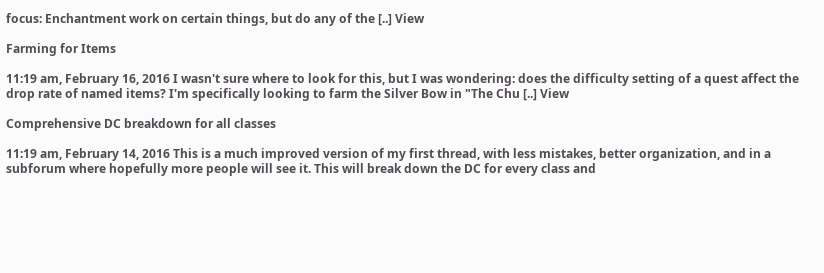focus: Enchantment work on certain things, but do any of the [..] View

Farming for Items

11:19 am, February 16, 2016 I wasn't sure where to look for this, but I was wondering: does the difficulty setting of a quest affect the drop rate of named items? I'm specifically looking to farm the Silver Bow in "The Chu [..] View

Comprehensive DC breakdown for all classes

11:19 am, February 14, 2016 This is a much improved version of my first thread, with less mistakes, better organization, and in a subforum where hopefully more people will see it. This will break down the DC for every class and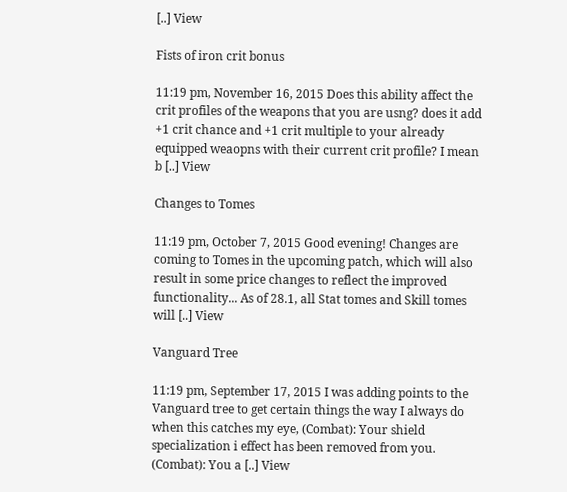[..] View

Fists of iron crit bonus

11:19 pm, November 16, 2015 Does this ability affect the crit profiles of the weapons that you are usng? does it add +1 crit chance and +1 crit multiple to your already equipped weaopns with their current crit profile? I mean b [..] View

Changes to Tomes

11:19 pm, October 7, 2015 Good evening! Changes are coming to Tomes in the upcoming patch, which will also result in some price changes to reflect the improved functionality... As of 28.1, all Stat tomes and Skill tomes will [..] View

Vanguard Tree

11:19 pm, September 17, 2015 I was adding points to the Vanguard tree to get certain things the way I always do when this catches my eye, (Combat): Your shield specialization i effect has been removed from you. (Combat): You a [..] View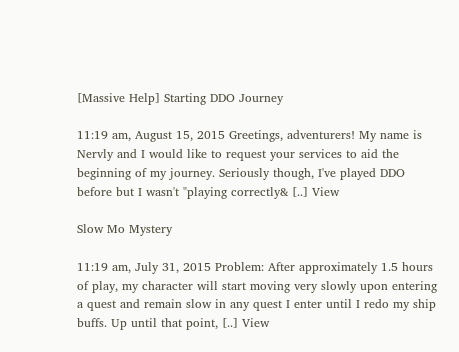[Massive Help] Starting DDO Journey

11:19 am, August 15, 2015 Greetings, adventurers! My name is Nervly and I would like to request your services to aid the beginning of my journey. Seriously though, I've played DDO before but I wasn't "playing correctly& [..] View

Slow Mo Mystery

11:19 am, July 31, 2015 Problem: After approximately 1.5 hours of play, my character will start moving very slowly upon entering a quest and remain slow in any quest I enter until I redo my ship buffs. Up until that point, [..] View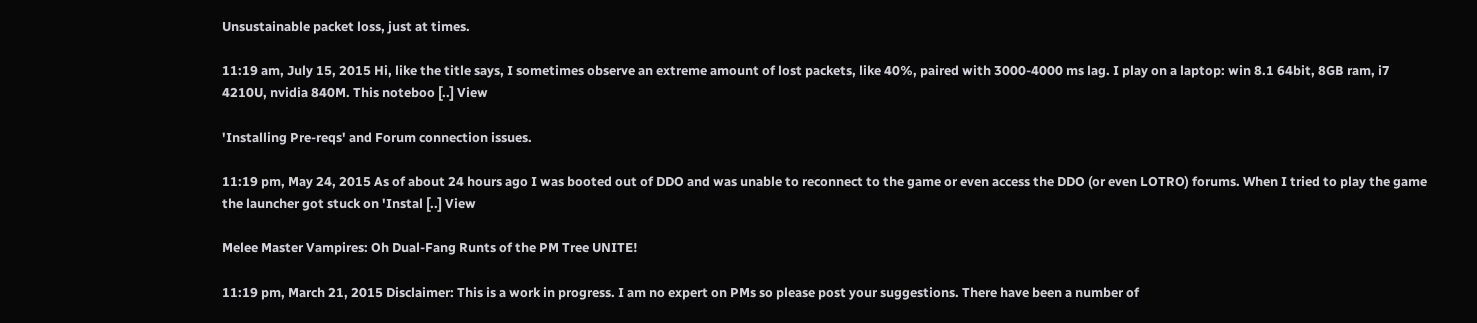Unsustainable packet loss, just at times.

11:19 am, July 15, 2015 Hi, like the title says, I sometimes observe an extreme amount of lost packets, like 40%, paired with 3000-4000 ms lag. I play on a laptop: win 8.1 64bit, 8GB ram, i7 4210U, nvidia 840M. This noteboo [..] View

'Installing Pre-reqs' and Forum connection issues.

11:19 pm, May 24, 2015 As of about 24 hours ago I was booted out of DDO and was unable to reconnect to the game or even access the DDO (or even LOTRO) forums. When I tried to play the game the launcher got stuck on 'Instal [..] View

Melee Master Vampires: Oh Dual-Fang Runts of the PM Tree UNITE!

11:19 pm, March 21, 2015 Disclaimer: This is a work in progress. I am no expert on PMs so please post your suggestions. There have been a number of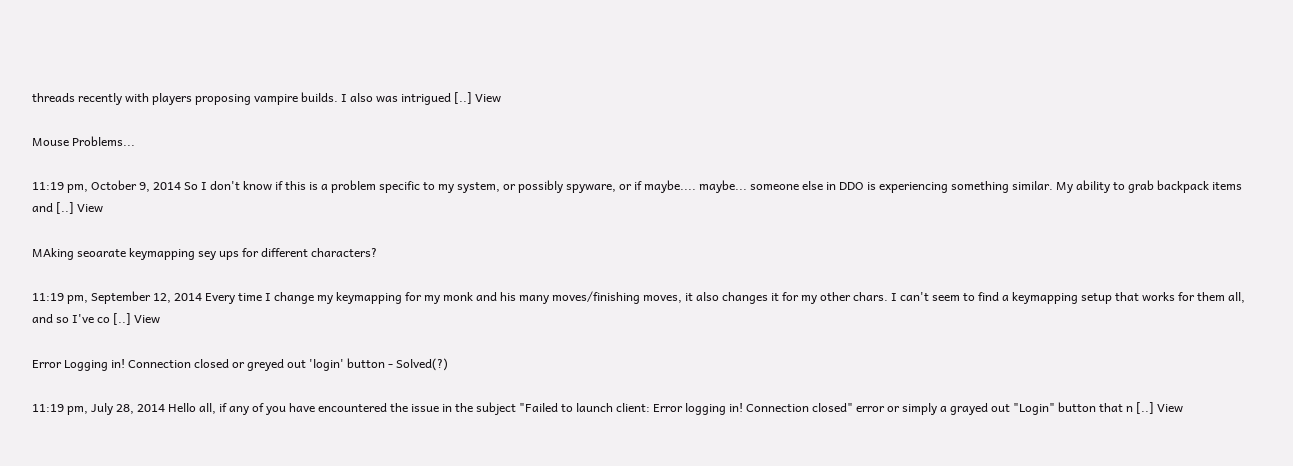threads recently with players proposing vampire builds. I also was intrigued [..] View

Mouse Problems...

11:19 pm, October 9, 2014 So I don't know if this is a problem specific to my system, or possibly spyware, or if maybe.... maybe... someone else in DDO is experiencing something similar. My ability to grab backpack items and [..] View

MAking seoarate keymapping sey ups for different characters?

11:19 pm, September 12, 2014 Every time I change my keymapping for my monk and his many moves/finishing moves, it also changes it for my other chars. I can't seem to find a keymapping setup that works for them all, and so I've co [..] View

Error Logging in! Connection closed or greyed out 'login' button - Solved(?)

11:19 pm, July 28, 2014 Hello all, if any of you have encountered the issue in the subject "Failed to launch client: Error logging in! Connection closed" error or simply a grayed out "Login" button that n [..] View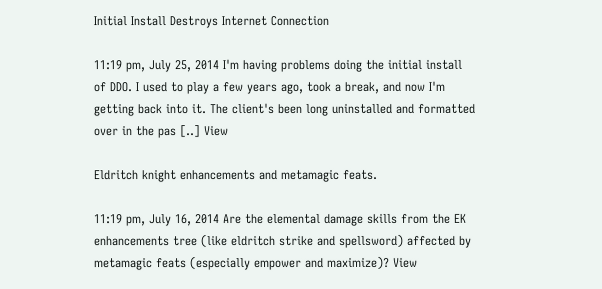Initial Install Destroys Internet Connection

11:19 pm, July 25, 2014 I'm having problems doing the initial install of DDO. I used to play a few years ago, took a break, and now I'm getting back into it. The client's been long uninstalled and formatted over in the pas [..] View

Eldritch knight enhancements and metamagic feats.

11:19 pm, July 16, 2014 Are the elemental damage skills from the EK enhancements tree (like eldritch strike and spellsword) affected by metamagic feats (especially empower and maximize)? View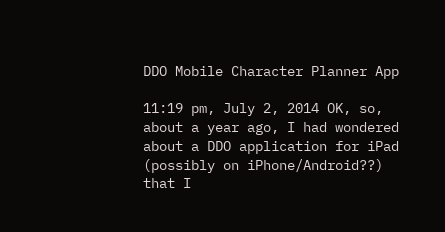DDO Mobile Character Planner App

11:19 pm, July 2, 2014 OK, so, about a year ago, I had wondered about a DDO application for iPad (possibly on iPhone/Android??) that I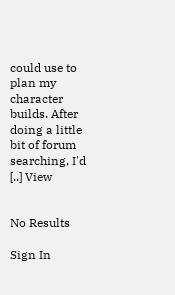could use to plan my character builds. After doing a little bit of forum searching, I'd [..] View


No Results

Sign In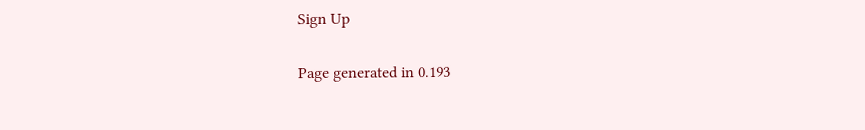Sign Up

Page generated in 0.193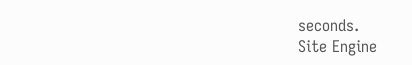seconds.
Site Engine